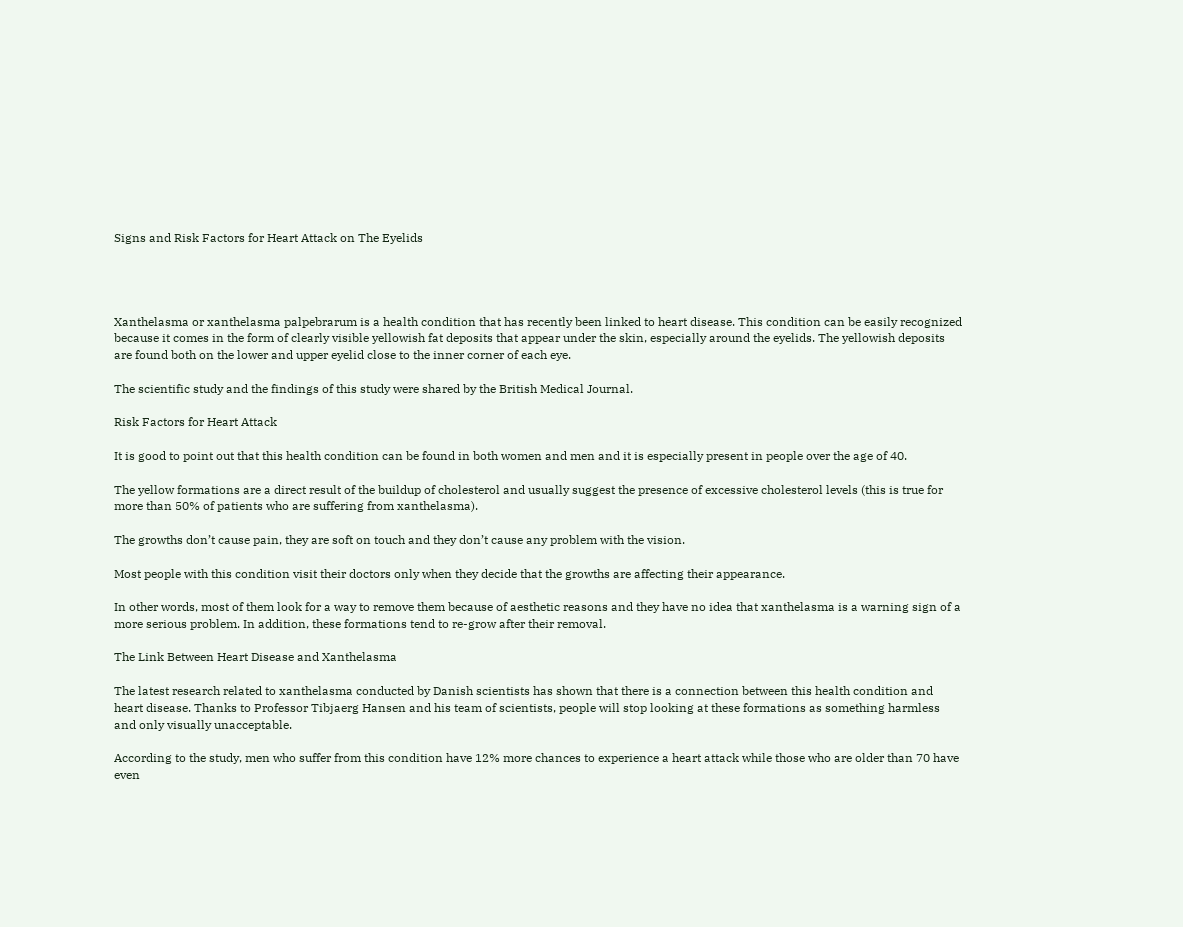Signs and Risk Factors for Heart Attack on The Eyelids




Xanthelasma or xanthelasma palpebrarum is a health condition that has recently been linked to heart disease. This condition can be easily recognized because it comes in the form of clearly visible yellowish fat deposits that appear under the skin, especially around the eyelids. The yellowish deposits are found both on the lower and upper eyelid close to the inner corner of each eye.

The scientific study and the findings of this study were shared by the British Medical Journal.

Risk Factors for Heart Attack

It is good to point out that this health condition can be found in both women and men and it is especially present in people over the age of 40.

The yellow formations are a direct result of the buildup of cholesterol and usually suggest the presence of excessive cholesterol levels (this is true for more than 50% of patients who are suffering from xanthelasma).

The growths don’t cause pain, they are soft on touch and they don’t cause any problem with the vision.

Most people with this condition visit their doctors only when they decide that the growths are affecting their appearance.

In other words, most of them look for a way to remove them because of aesthetic reasons and they have no idea that xanthelasma is a warning sign of a more serious problem. In addition, these formations tend to re-grow after their removal.

The Link Between Heart Disease and Xanthelasma

The latest research related to xanthelasma conducted by Danish scientists has shown that there is a connection between this health condition and heart disease. Thanks to Professor Tibjaerg Hansen and his team of scientists, people will stop looking at these formations as something harmless and only visually unacceptable.

According to the study, men who suffer from this condition have 12% more chances to experience a heart attack while those who are older than 70 have even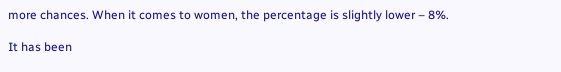more chances. When it comes to women, the percentage is slightly lower – 8%.

It has been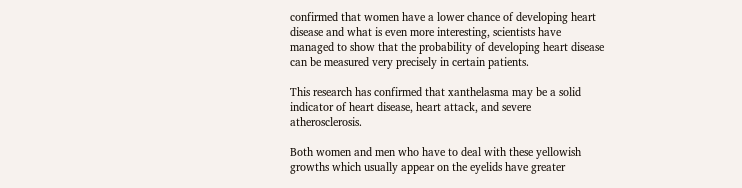confirmed that women have a lower chance of developing heart disease and what is even more interesting, scientists have managed to show that the probability of developing heart disease can be measured very precisely in certain patients.

This research has confirmed that xanthelasma may be a solid indicator of heart disease, heart attack, and severe atherosclerosis.

Both women and men who have to deal with these yellowish growths which usually appear on the eyelids have greater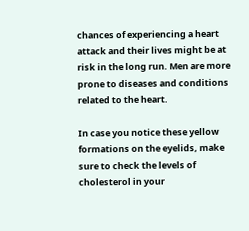chances of experiencing a heart attack and their lives might be at risk in the long run. Men are more prone to diseases and conditions related to the heart.

In case you notice these yellow formations on the eyelids, make sure to check the levels of cholesterol in your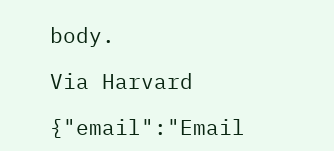body.

Via Harvard

{"email":"Email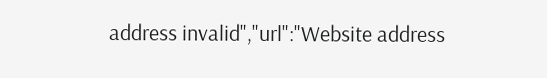address invalid","url":"Website address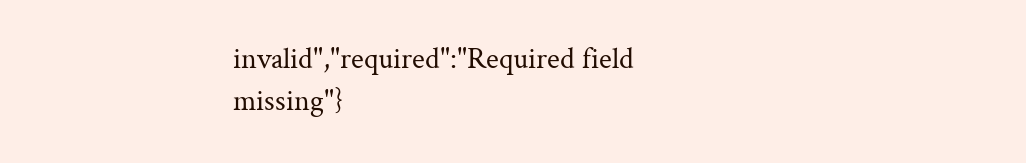invalid","required":"Required field missing"}